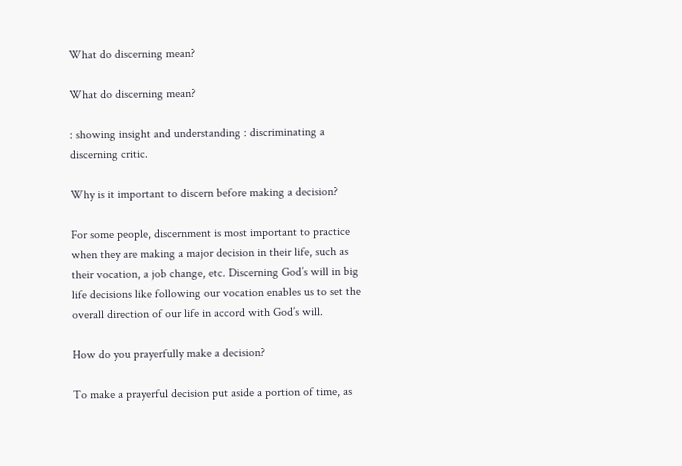What do discerning mean?

What do discerning mean?

: showing insight and understanding : discriminating a discerning critic.

Why is it important to discern before making a decision?

For some people, discernment is most important to practice when they are making a major decision in their life, such as their vocation, a job change, etc. Discerning God’s will in big life decisions like following our vocation enables us to set the overall direction of our life in accord with God’s will.

How do you prayerfully make a decision?

To make a prayerful decision put aside a portion of time, as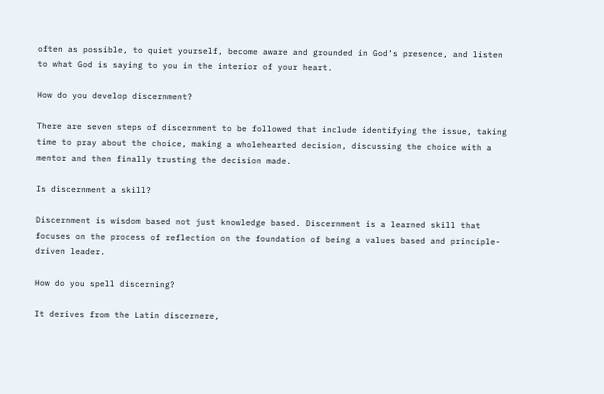often as possible, to quiet yourself, become aware and grounded in God’s presence, and listen to what God is saying to you in the interior of your heart.

How do you develop discernment?

There are seven steps of discernment to be followed that include identifying the issue, taking time to pray about the choice, making a wholehearted decision, discussing the choice with a mentor and then finally trusting the decision made.

Is discernment a skill?

Discernment is wisdom based not just knowledge based. Discernment is a learned skill that focuses on the process of reflection on the foundation of being a values based and principle-driven leader.

How do you spell discerning?

It derives from the Latin discernere,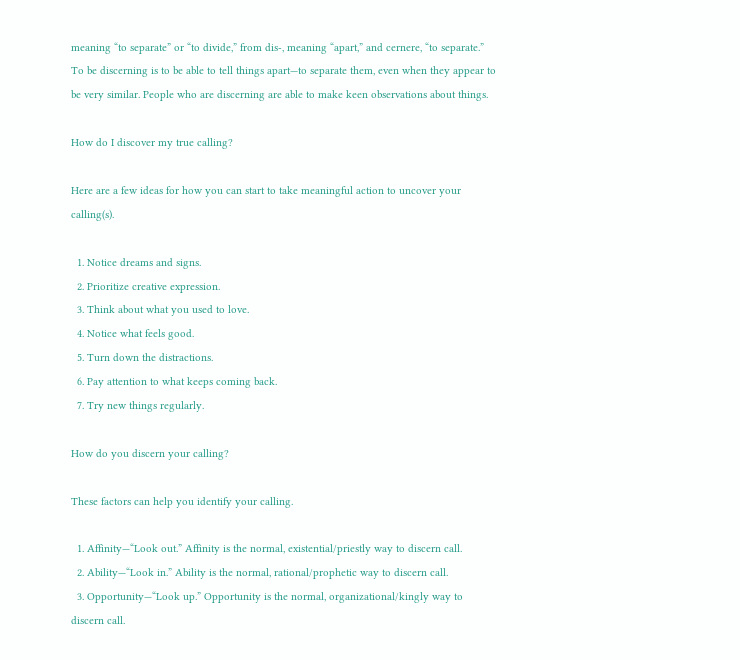meaning “to separate” or “to divide,” from dis-, meaning “apart,” and cernere, “to separate.” To be discerning is to be able to tell things apart—to separate them, even when they appear to be very similar. People who are discerning are able to make keen observations about things.

How do I discover my true calling?

Here are a few ideas for how you can start to take meaningful action to uncover your calling(s).

  1. Notice dreams and signs.
  2. Prioritize creative expression.
  3. Think about what you used to love.
  4. Notice what feels good.
  5. Turn down the distractions.
  6. Pay attention to what keeps coming back.
  7. Try new things regularly.

How do you discern your calling?

These factors can help you identify your calling.

  1. Affinity—“Look out.” Affinity is the normal, existential/priestly way to discern call.
  2. Ability—“Look in.” Ability is the normal, rational/prophetic way to discern call.
  3. Opportunity—“Look up.” Opportunity is the normal, organizational/kingly way to discern call.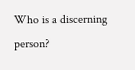Who is a discerning person?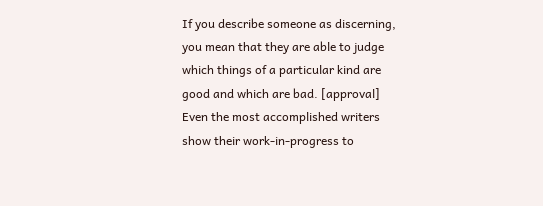If you describe someone as discerning, you mean that they are able to judge which things of a particular kind are good and which are bad. [approval] Even the most accomplished writers show their work-in-progress to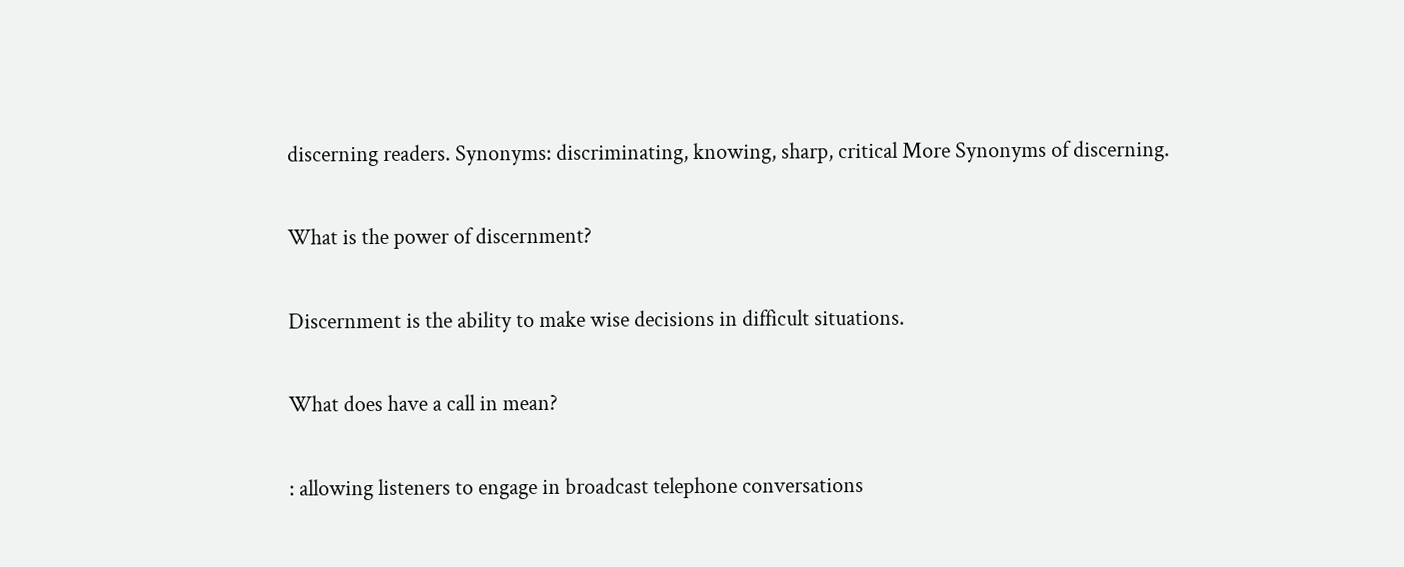discerning readers. Synonyms: discriminating, knowing, sharp, critical More Synonyms of discerning.

What is the power of discernment?

Discernment is the ability to make wise decisions in difficult situations.

What does have a call in mean?

: allowing listeners to engage in broadcast telephone conversations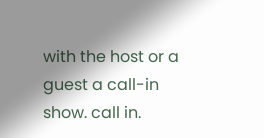with the host or a guest a call-in show. call in.